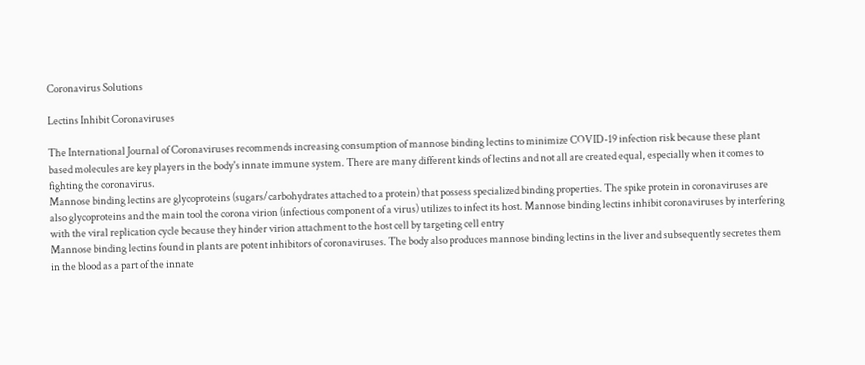Coronavirus Solutions

Lectins Inhibit Coronaviruses

The International Journal of Coronaviruses recommends increasing consumption of mannose binding lectins to minimize COVID-19 infection risk because these plant based molecules are key players in the body's innate immune system. There are many different kinds of lectins and not all are created equal, especially when it comes to fighting the coronavirus.
Mannose binding lectins are glycoproteins (sugars/carbohydrates attached to a protein) that possess specialized binding properties. The spike protein in coronaviruses are also glycoproteins and the main tool the corona virion (infectious component of a virus) utilizes to infect its host. Mannose binding lectins inhibit coronaviruses by interfering with the viral replication cycle because they hinder virion attachment to the host cell by targeting cell entry
Mannose binding lectins found in plants are potent inhibitors of coronaviruses. The body also produces mannose binding lectins in the liver and subsequently secretes them in the blood as a part of the innate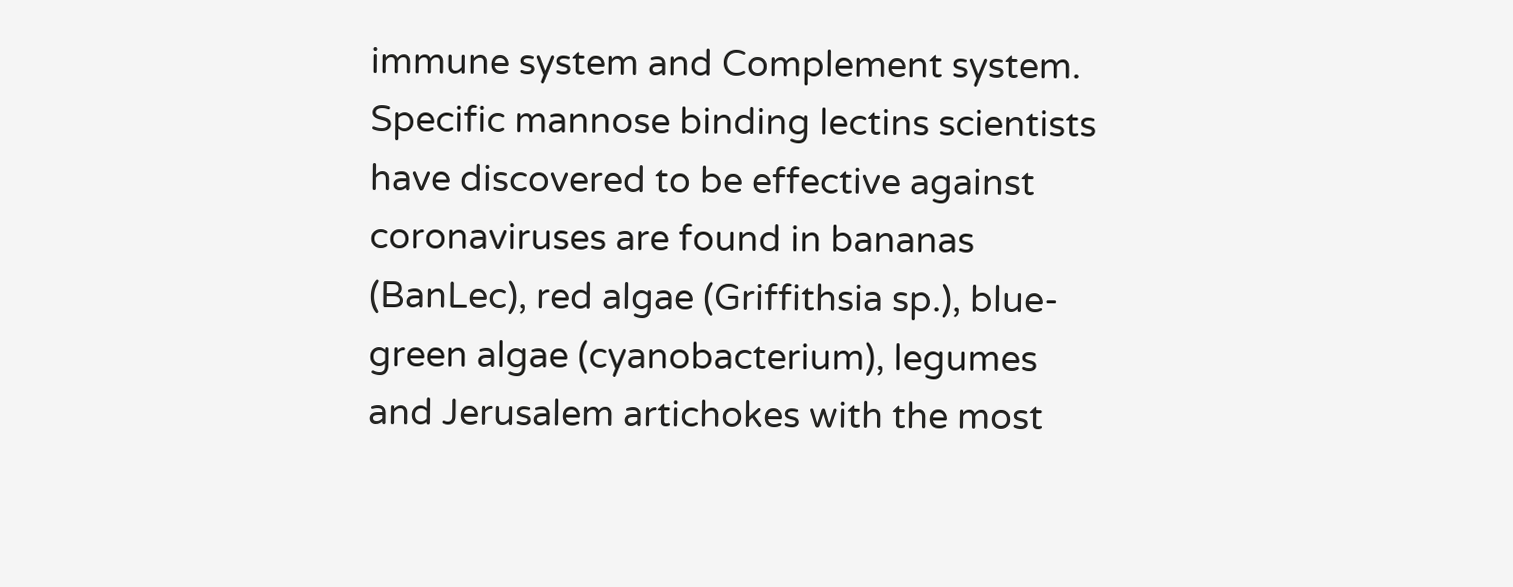immune system and Complement system. Specific mannose binding lectins scientists have discovered to be effective against coronaviruses are found in bananas (BanLec), red algae (Griffithsia sp.), blue-green algae (cyanobacterium), legumes and Jerusalem artichokes with the most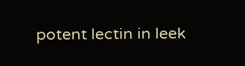potent lectin in leek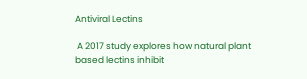Antiviral Lectins

 A 2017 study explores how natural plant based lectins inhibit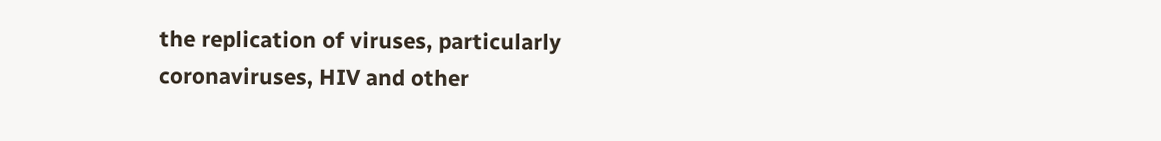the replication of viruses, particularly coronaviruses, HIV and other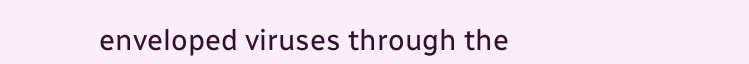enveloped viruses through the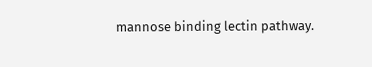mannose binding lectin pathway.